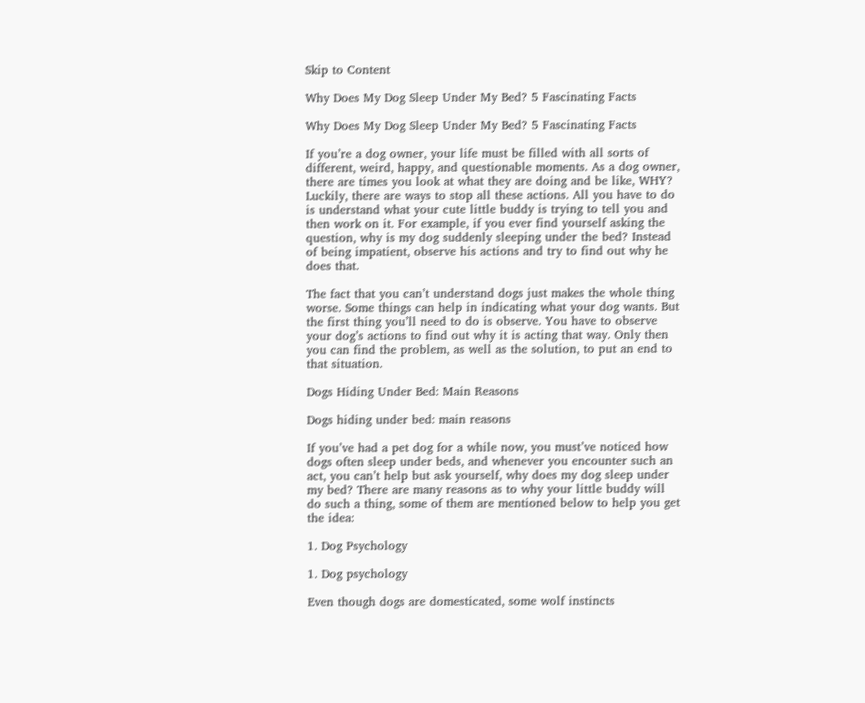Skip to Content

Why Does My Dog Sleep Under My Bed? 5 Fascinating Facts

Why Does My Dog Sleep Under My Bed? 5 Fascinating Facts

If you’re a dog owner, your life must be filled with all sorts of different, weird, happy, and questionable moments. As a dog owner, there are times you look at what they are doing and be like, WHY? Luckily, there are ways to stop all these actions. All you have to do is understand what your cute little buddy is trying to tell you and then work on it. For example, if you ever find yourself asking the question, why is my dog suddenly sleeping under the bed? Instead of being impatient, observe his actions and try to find out why he does that.

The fact that you can’t understand dogs just makes the whole thing worse. Some things can help in indicating what your dog wants. But the first thing you’ll need to do is observe. You have to observe your dog’s actions to find out why it is acting that way. Only then you can find the problem, as well as the solution, to put an end to that situation.

Dogs Hiding Under Bed: Main Reasons

Dogs hiding under bed: main reasons

If you’ve had a pet dog for a while now, you must’ve noticed how dogs often sleep under beds, and whenever you encounter such an act, you can’t help but ask yourself, why does my dog sleep under my bed? There are many reasons as to why your little buddy will do such a thing, some of them are mentioned below to help you get the idea:

1. Dog Psychology

1. Dog psychology

Even though dogs are domesticated, some wolf instincts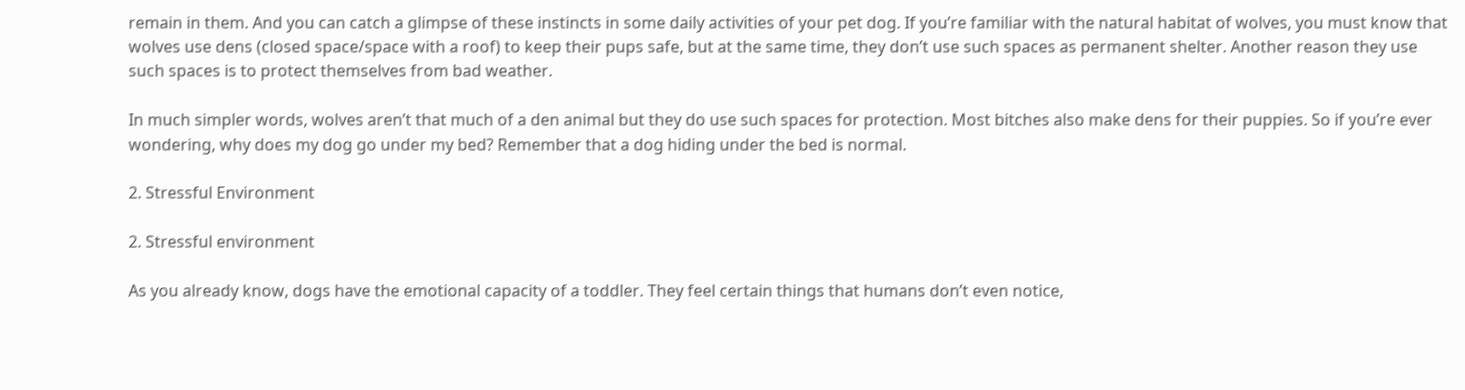remain in them. And you can catch a glimpse of these instincts in some daily activities of your pet dog. If you’re familiar with the natural habitat of wolves, you must know that wolves use dens (closed space/space with a roof) to keep their pups safe, but at the same time, they don’t use such spaces as permanent shelter. Another reason they use such spaces is to protect themselves from bad weather.

In much simpler words, wolves aren’t that much of a den animal but they do use such spaces for protection. Most bitches also make dens for their puppies. So if you’re ever wondering, why does my dog go under my bed? Remember that a dog hiding under the bed is normal.

2. Stressful Environment

2. Stressful environment

As you already know, dogs have the emotional capacity of a toddler. They feel certain things that humans don’t even notice,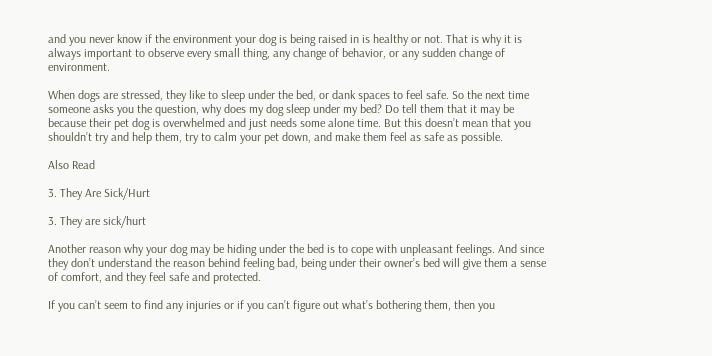and you never know if the environment your dog is being raised in is healthy or not. That is why it is always important to observe every small thing, any change of behavior, or any sudden change of environment.

When dogs are stressed, they like to sleep under the bed, or dank spaces to feel safe. So the next time someone asks you the question, why does my dog sleep under my bed? Do tell them that it may be because their pet dog is overwhelmed and just needs some alone time. But this doesn’t mean that you shouldn’t try and help them, try to calm your pet down, and make them feel as safe as possible.

Also Read

3. They Are Sick/Hurt

3. They are sick/hurt

Another reason why your dog may be hiding under the bed is to cope with unpleasant feelings. And since they don’t understand the reason behind feeling bad, being under their owner’s bed will give them a sense of comfort, and they feel safe and protected.

If you can’t seem to find any injuries or if you can’t figure out what’s bothering them, then you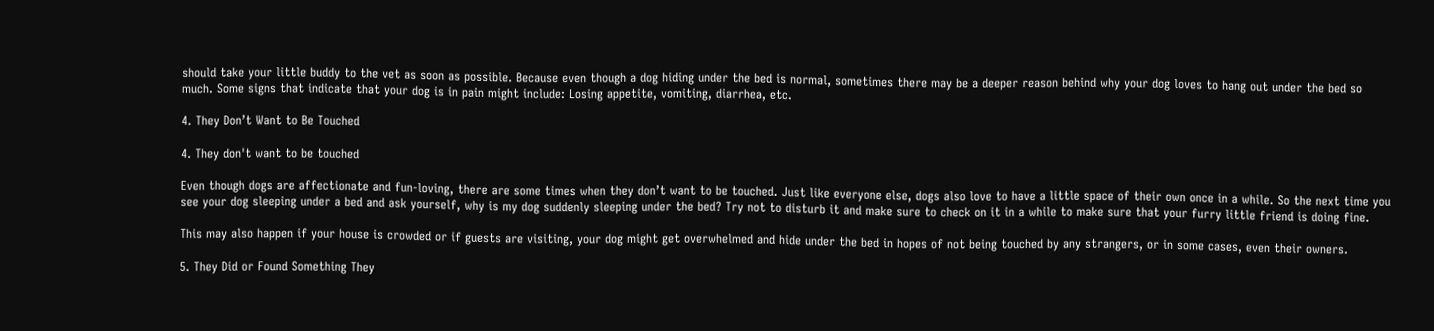should take your little buddy to the vet as soon as possible. Because even though a dog hiding under the bed is normal, sometimes there may be a deeper reason behind why your dog loves to hang out under the bed so much. Some signs that indicate that your dog is in pain might include: Losing appetite, vomiting, diarrhea, etc.

4. They Don’t Want to Be Touched

4. They don't want to be touched

Even though dogs are affectionate and fun-loving, there are some times when they don’t want to be touched. Just like everyone else, dogs also love to have a little space of their own once in a while. So the next time you see your dog sleeping under a bed and ask yourself, why is my dog suddenly sleeping under the bed? Try not to disturb it and make sure to check on it in a while to make sure that your furry little friend is doing fine.

This may also happen if your house is crowded or if guests are visiting, your dog might get overwhelmed and hide under the bed in hopes of not being touched by any strangers, or in some cases, even their owners.

5. They Did or Found Something They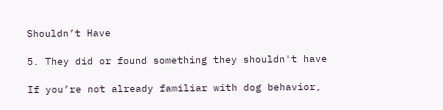Shouldn’t Have

5. They did or found something they shouldn't have

If you’re not already familiar with dog behavior,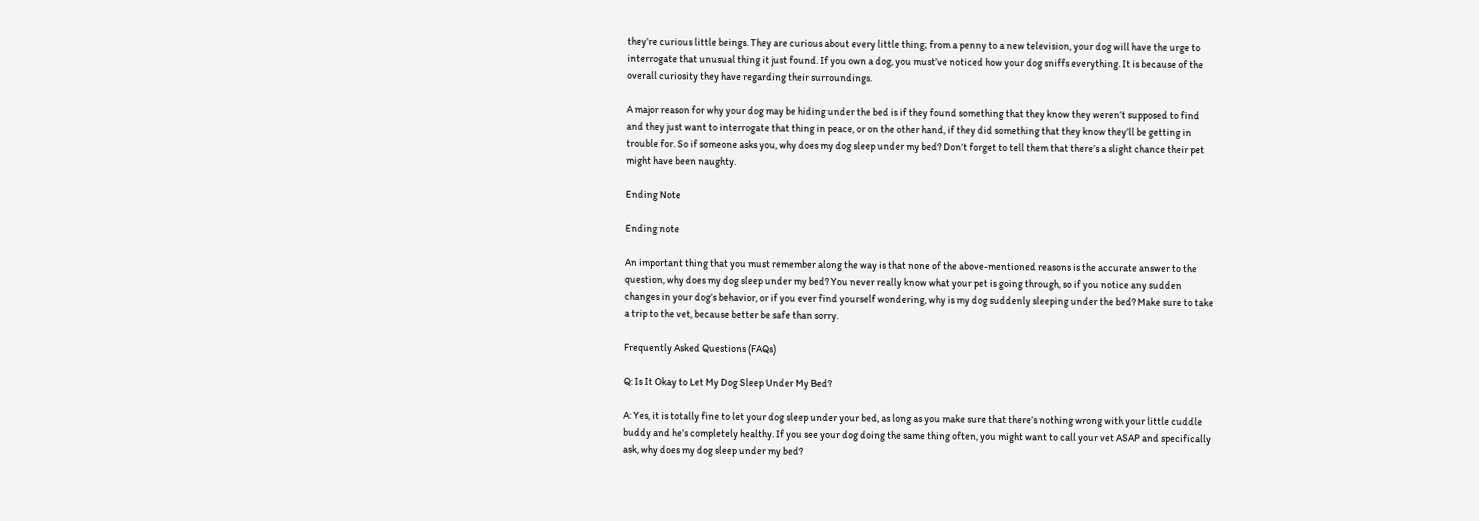they’re curious little beings. They are curious about every little thing; from a penny to a new television, your dog will have the urge to interrogate that unusual thing it just found. If you own a dog, you must’ve noticed how your dog sniffs everything. It is because of the overall curiosity they have regarding their surroundings.

A major reason for why your dog may be hiding under the bed is if they found something that they know they weren’t supposed to find and they just want to interrogate that thing in peace, or on the other hand, if they did something that they know they’ll be getting in trouble for. So if someone asks you, why does my dog sleep under my bed? Don’t forget to tell them that there’s a slight chance their pet might have been naughty.

Ending Note

Ending note

An important thing that you must remember along the way is that none of the above-mentioned reasons is the accurate answer to the question, why does my dog sleep under my bed? You never really know what your pet is going through, so if you notice any sudden changes in your dog’s behavior, or if you ever find yourself wondering, why is my dog suddenly sleeping under the bed? Make sure to take a trip to the vet, because better be safe than sorry.

Frequently Asked Questions (FAQs)

Q: Is It Okay to Let My Dog Sleep Under My Bed?

A: Yes, it is totally fine to let your dog sleep under your bed, as long as you make sure that there’s nothing wrong with your little cuddle buddy and he’s completely healthy. If you see your dog doing the same thing often, you might want to call your vet ASAP and specifically ask, why does my dog sleep under my bed?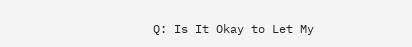Q: Is It Okay to Let My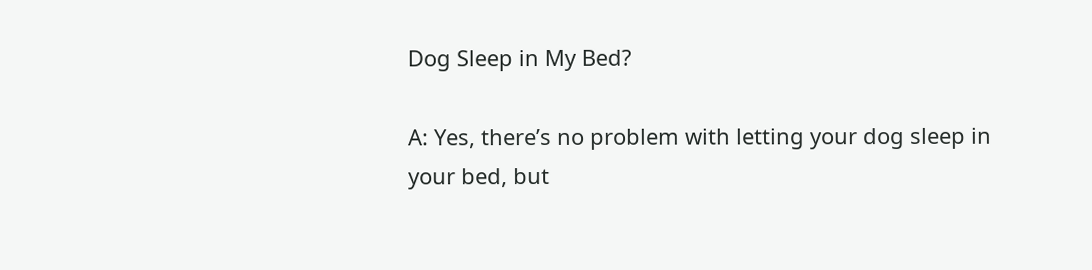Dog Sleep in My Bed?

A: Yes, there’s no problem with letting your dog sleep in your bed, but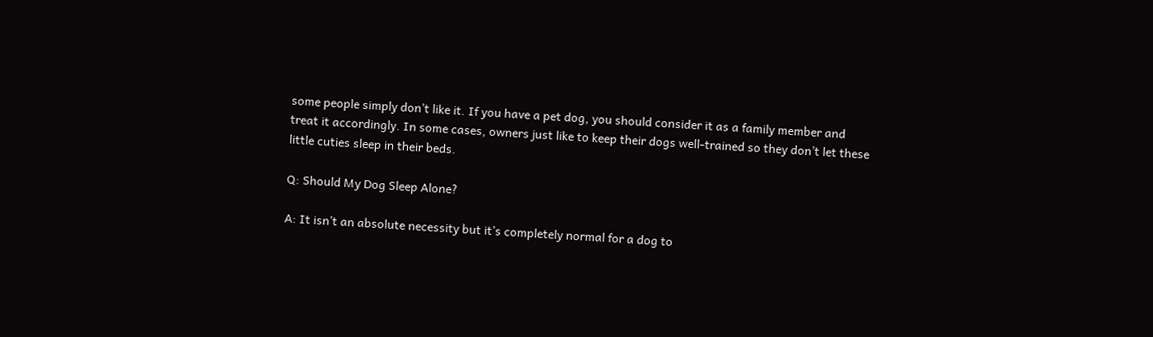some people simply don’t like it. If you have a pet dog, you should consider it as a family member and treat it accordingly. In some cases, owners just like to keep their dogs well-trained so they don’t let these little cuties sleep in their beds.

Q: Should My Dog Sleep Alone?

A: It isn’t an absolute necessity but it’s completely normal for a dog to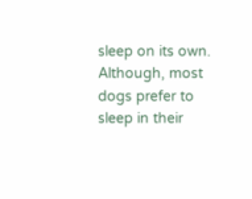sleep on its own. Although, most dogs prefer to sleep in their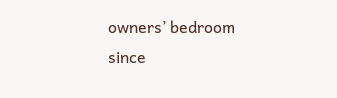owners’ bedroom since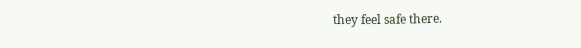they feel safe there.